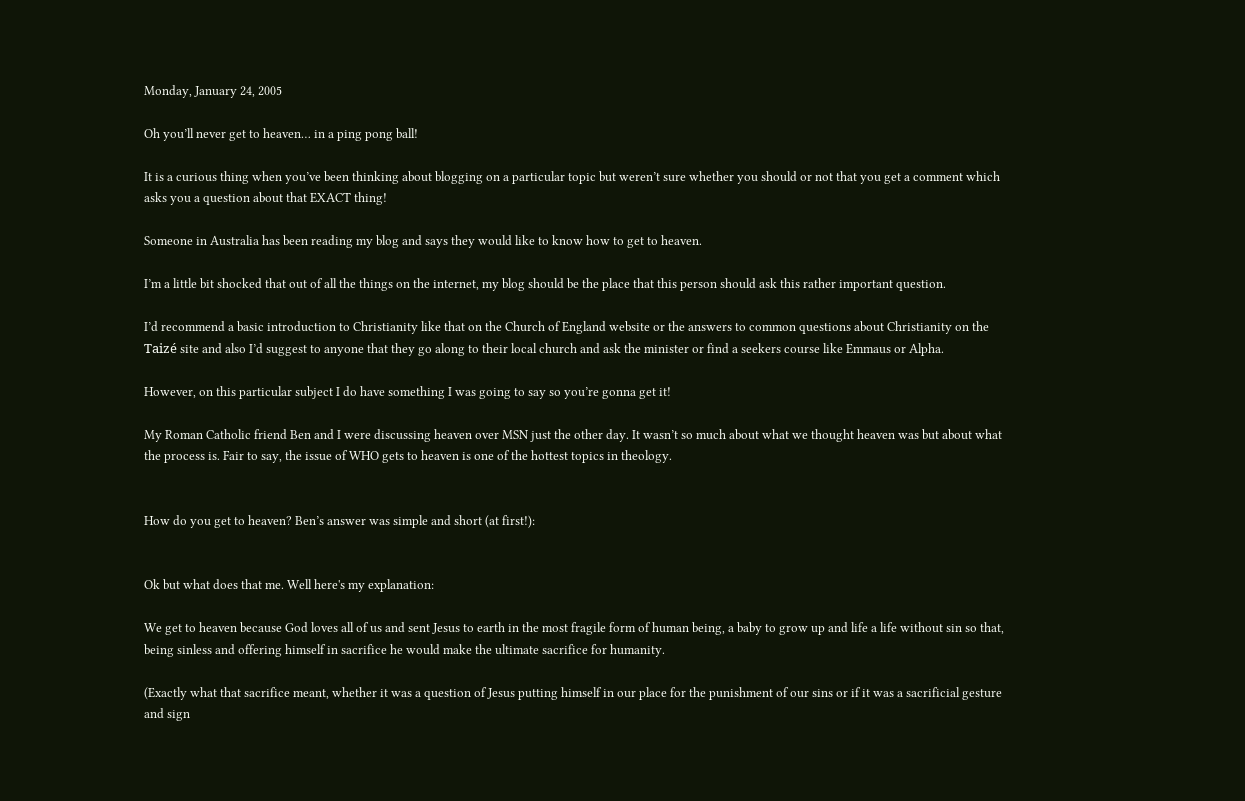Monday, January 24, 2005

Oh you’ll never get to heaven… in a ping pong ball!

It is a curious thing when you’ve been thinking about blogging on a particular topic but weren’t sure whether you should or not that you get a comment which asks you a question about that EXACT thing!

Someone in Australia has been reading my blog and says they would like to know how to get to heaven.

I’m a little bit shocked that out of all the things on the internet, my blog should be the place that this person should ask this rather important question.

I’d recommend a basic introduction to Christianity like that on the Church of England website or the answers to common questions about Christianity on the Taizé site and also I’d suggest to anyone that they go along to their local church and ask the minister or find a seekers course like Emmaus or Alpha.

However, on this particular subject I do have something I was going to say so you’re gonna get it!

My Roman Catholic friend Ben and I were discussing heaven over MSN just the other day. It wasn’t so much about what we thought heaven was but about what the process is. Fair to say, the issue of WHO gets to heaven is one of the hottest topics in theology.


How do you get to heaven? Ben’s answer was simple and short (at first!):


Ok but what does that me. Well here's my explanation:

We get to heaven because God loves all of us and sent Jesus to earth in the most fragile form of human being, a baby to grow up and life a life without sin so that, being sinless and offering himself in sacrifice he would make the ultimate sacrifice for humanity.

(Exactly what that sacrifice meant, whether it was a question of Jesus putting himself in our place for the punishment of our sins or if it was a sacrificial gesture and sign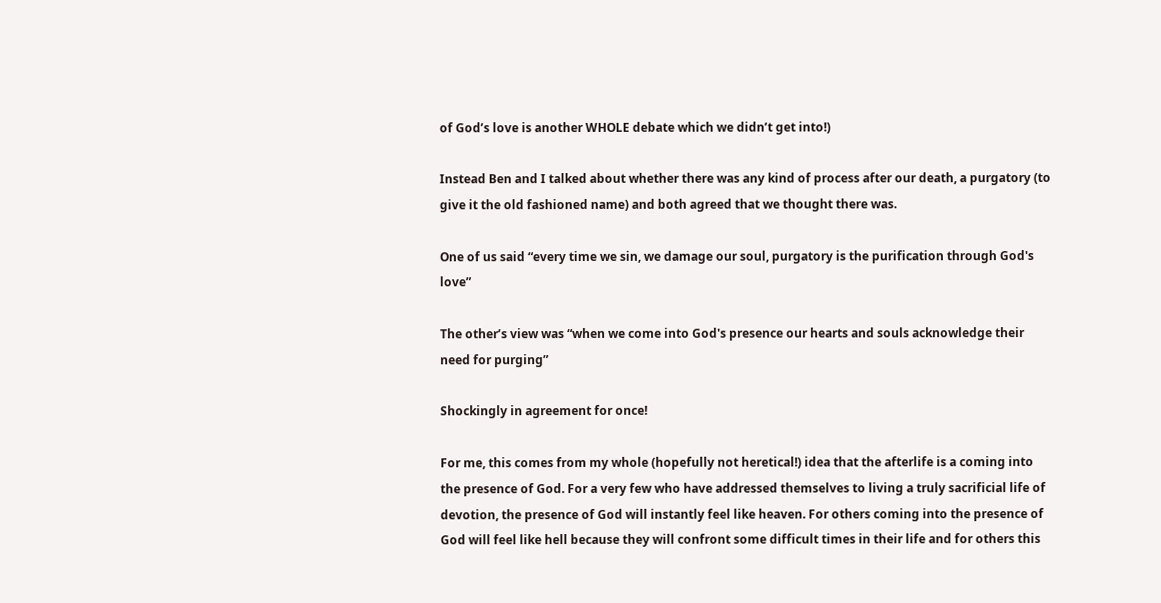of God’s love is another WHOLE debate which we didn’t get into!)

Instead Ben and I talked about whether there was any kind of process after our death, a purgatory (to give it the old fashioned name) and both agreed that we thought there was.

One of us said “every time we sin, we damage our soul, purgatory is the purification through God's love”

The other’s view was “when we come into God's presence our hearts and souls acknowledge their need for purging”

Shockingly in agreement for once!

For me, this comes from my whole (hopefully not heretical!) idea that the afterlife is a coming into the presence of God. For a very few who have addressed themselves to living a truly sacrificial life of devotion, the presence of God will instantly feel like heaven. For others coming into the presence of God will feel like hell because they will confront some difficult times in their life and for others this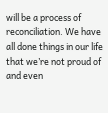will be a process of reconciliation. We have all done things in our life that we’re not proud of and even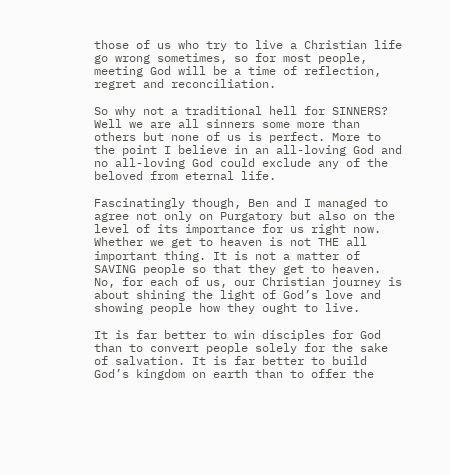those of us who try to live a Christian life go wrong sometimes, so for most people, meeting God will be a time of reflection, regret and reconciliation.

So why not a traditional hell for SINNERS? Well we are all sinners some more than others but none of us is perfect. More to the point I believe in an all-loving God and no all-loving God could exclude any of the beloved from eternal life.

Fascinatingly though, Ben and I managed to agree not only on Purgatory but also on the level of its importance for us right now. Whether we get to heaven is not THE all important thing. It is not a matter of SAVING people so that they get to heaven. No, for each of us, our Christian journey is about shining the light of God’s love and showing people how they ought to live.

It is far better to win disciples for God than to convert people solely for the sake of salvation. It is far better to build God’s kingdom on earth than to offer the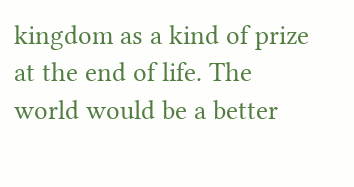kingdom as a kind of prize at the end of life. The world would be a better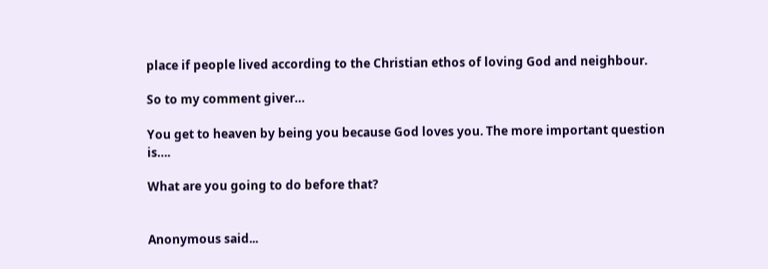place if people lived according to the Christian ethos of loving God and neighbour.

So to my comment giver…

You get to heaven by being you because God loves you. The more important question is….

What are you going to do before that?


Anonymous said...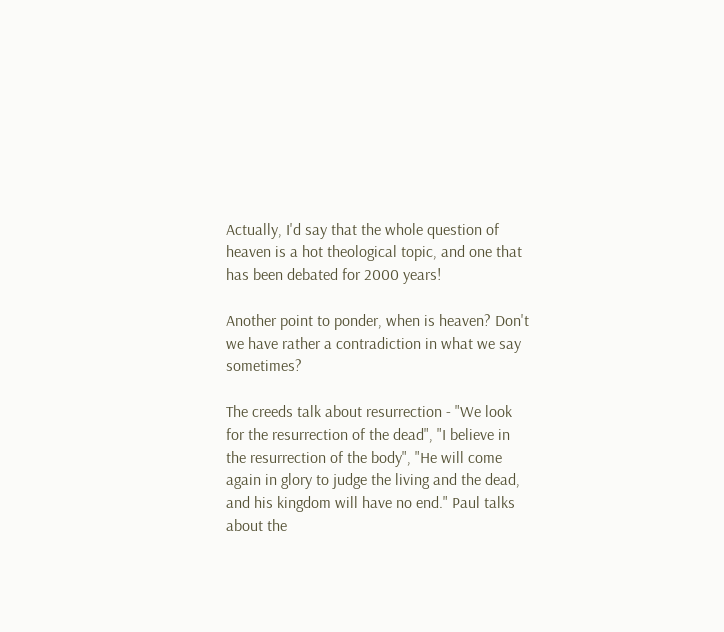Actually, I'd say that the whole question of heaven is a hot theological topic, and one that has been debated for 2000 years!

Another point to ponder, when is heaven? Don't we have rather a contradiction in what we say sometimes?

The creeds talk about resurrection - "We look for the resurrection of the dead", "I believe in the resurrection of the body", "He will come again in glory to judge the living and the dead, and his kingdom will have no end." Paul talks about the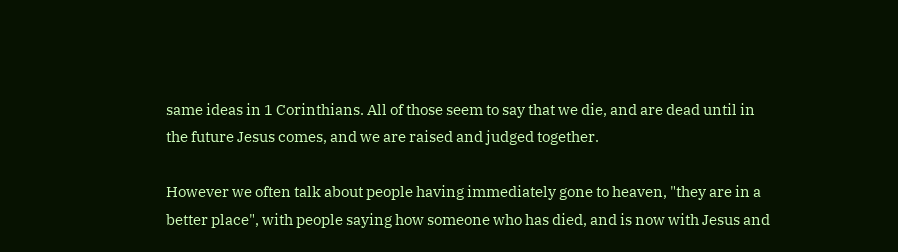same ideas in 1 Corinthians. All of those seem to say that we die, and are dead until in the future Jesus comes, and we are raised and judged together.

However we often talk about people having immediately gone to heaven, "they are in a better place", with people saying how someone who has died, and is now with Jesus and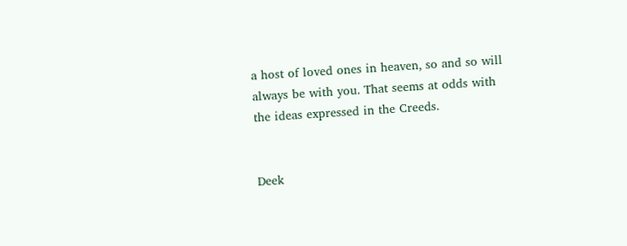a host of loved ones in heaven, so and so will always be with you. That seems at odds with the ideas expressed in the Creeds.


Deek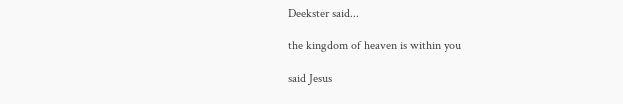Deekster said...

the kingdom of heaven is within you

said Jesus